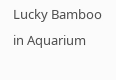Lucky Bamboo in Aquarium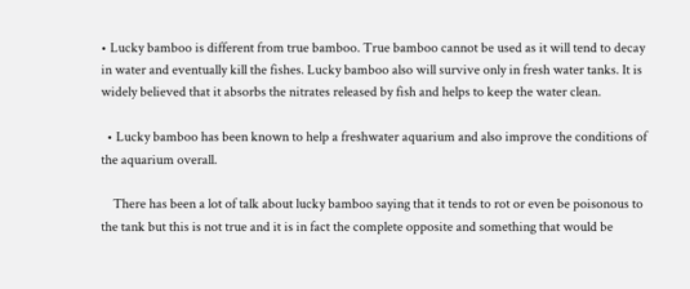• Lucky bamboo is different from true bamboo. True bamboo cannot be used as it will tend to decay in water and eventually kill the fishes. Lucky bamboo also will survive only in fresh water tanks. It is widely believed that it absorbs the nitrates released by fish and helps to keep the water clean.

  • Lucky bamboo has been known to help a freshwater aquarium and also improve the conditions of the aquarium overall.

    There has been a lot of talk about lucky bamboo saying that it tends to rot or even be poisonous to the tank but this is not true and it is in fact the complete opposite and something that would be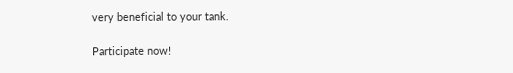very beneficial to your tank.

Participate now!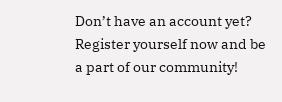Don’t have an account yet? Register yourself now and be a part of our community!